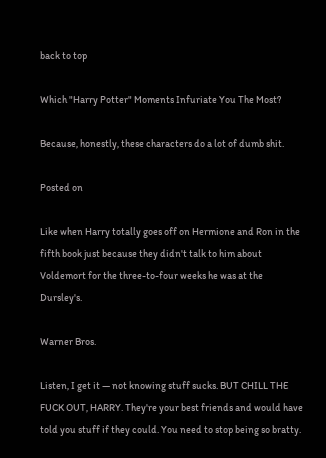back to top

Which "Harry Potter" Moments Infuriate You The Most?

Because, honestly, these characters do a lot of dumb shit.

Posted on

Like when Harry totally goes off on Hermione and Ron in the fifth book just because they didn't talk to him about Voldemort for the three-to-four weeks he was at the Dursley's.

Warner Bros.

Listen, I get it — not knowing stuff sucks. BUT CHILL THE FUCK OUT, HARRY. They're your best friends and would have told you stuff if they could. You need to stop being so bratty.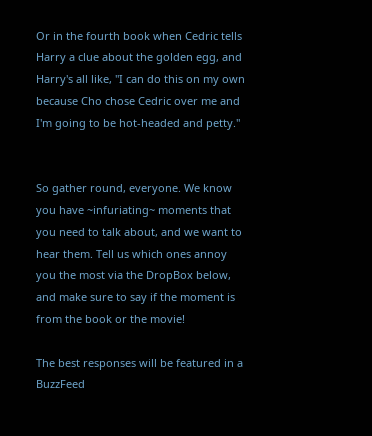Or in the fourth book when Cedric tells Harry a clue about the golden egg, and Harry's all like, "I can do this on my own because Cho chose Cedric over me and I'm going to be hot-headed and petty."


So gather round, everyone. We know you have ~infuriating~ moments that you need to talk about, and we want to hear them. Tell us which ones annoy you the most via the DropBox below, and make sure to say if the moment is from the book or the movie!

The best responses will be featured in a BuzzFeed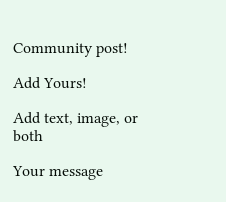Community post!

Add Yours!

Add text, image, or both

Your message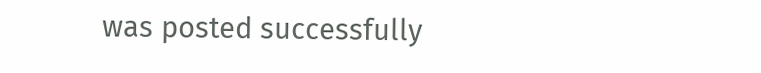was posted successfully